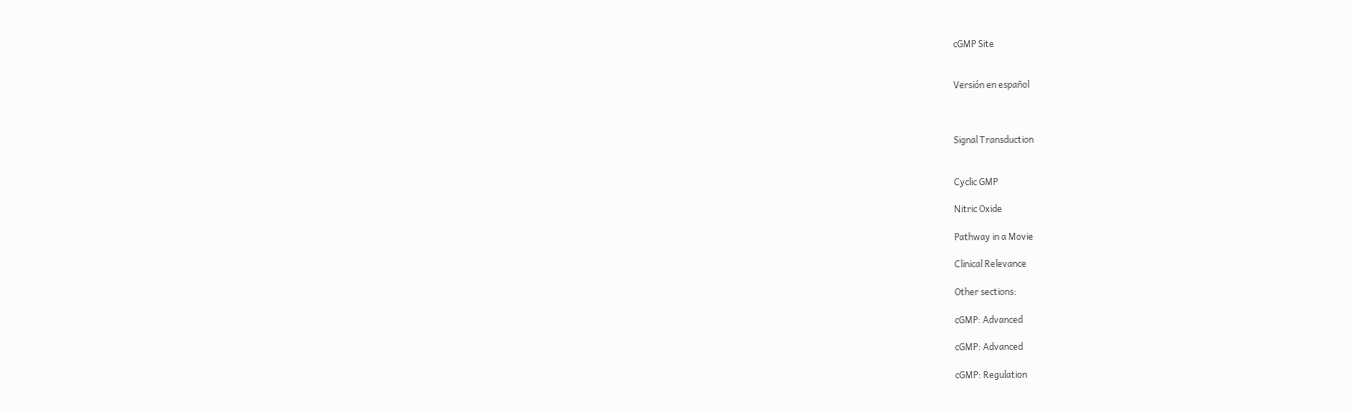cGMP Site


Versión en español



Signal Transduction


Cyclic GMP

Nitric Oxide

Pathway in a Movie

Clinical Relevance

Other sections:

cGMP: Advanced

cGMP: Advanced

cGMP: Regulation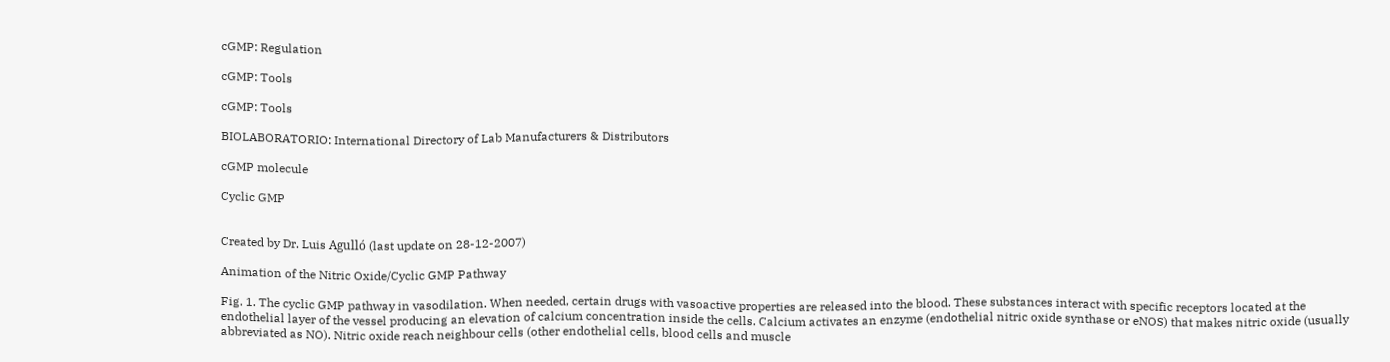cGMP: Regulation

cGMP: Tools

cGMP: Tools

BIOLABORATORIO: International Directory of Lab Manufacturers & Distributors

cGMP molecule

Cyclic GMP


Created by Dr. Luis Agulló (last update on 28-12-2007)

Animation of the Nitric Oxide/Cyclic GMP Pathway

Fig. 1. The cyclic GMP pathway in vasodilation. When needed, certain drugs with vasoactive properties are released into the blood. These substances interact with specific receptors located at the endothelial layer of the vessel producing an elevation of calcium concentration inside the cells. Calcium activates an enzyme (endothelial nitric oxide synthase or eNOS) that makes nitric oxide (usually abbreviated as NO). Nitric oxide reach neighbour cells (other endothelial cells, blood cells and muscle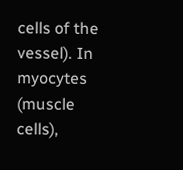cells of the vessel). In myocytes (muscle cells),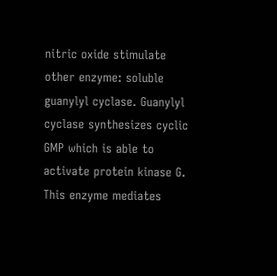nitric oxide stimulate other enzyme: soluble guanylyl cyclase. Guanylyl cyclase synthesizes cyclic GMP which is able to activate protein kinase G. This enzyme mediates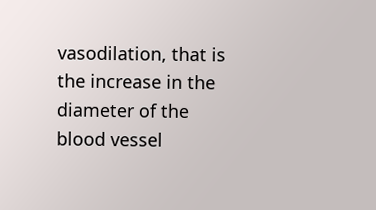vasodilation, that is the increase in the diameter of the blood vessel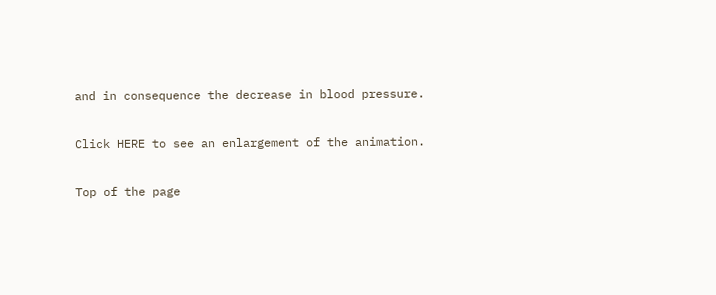and in consequence the decrease in blood pressure.

Click HERE to see an enlargement of the animation.

Top of the page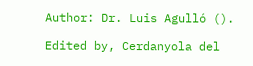Author: Dr. Luis Agulló ().

Edited by, Cerdanyola del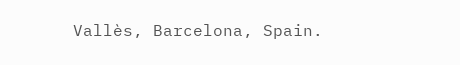Vallès, Barcelona, Spain.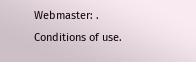Webmaster: . Conditions of use.